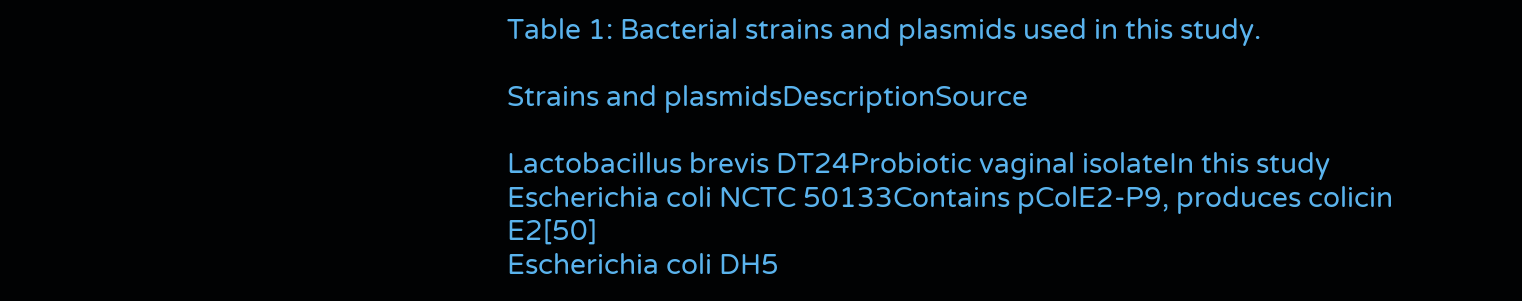Table 1: Bacterial strains and plasmids used in this study.

Strains and plasmidsDescriptionSource

Lactobacillus brevis DT24Probiotic vaginal isolateIn this study
Escherichia coli NCTC 50133Contains pColE2-P9, produces colicin E2[50]
Escherichia coli DH5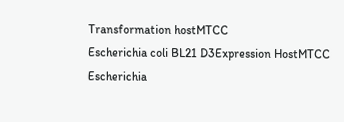Transformation hostMTCC
Escherichia coli BL21 D3Expression HostMTCC
Escherichia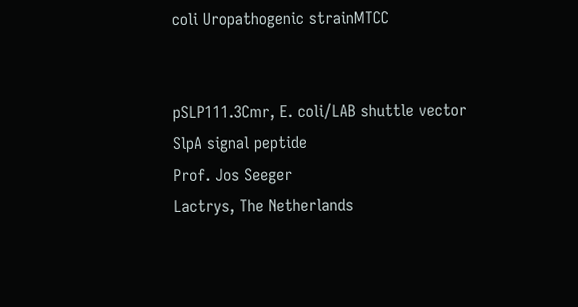coli Uropathogenic strainMTCC


pSLP111.3Cmr, E. coli/LAB shuttle vector
SlpA signal peptide
Prof. Jos Seeger
Lactrys, The Netherlands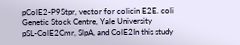pColE2-P9Stpr, vector for colicin E2E. coli Genetic Stock Centre, Yale University
pSL-ColE2Cmr, SlpA, and ColE2In this study